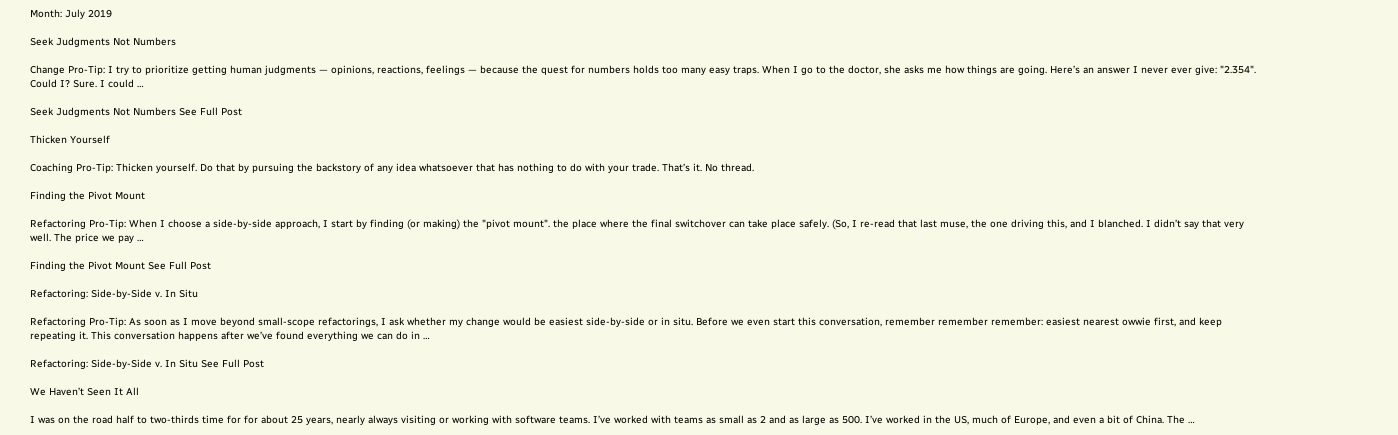Month: July 2019

Seek Judgments Not Numbers

Change Pro-Tip: I try to prioritize getting human judgments — opinions, reactions, feelings — because the quest for numbers holds too many easy traps. When I go to the doctor, she asks me how things are going. Here’s an answer I never ever give: "2.354". Could I? Sure. I could …

Seek Judgments Not Numbers See Full Post

Thicken Yourself

Coaching Pro-Tip: Thicken yourself. Do that by pursuing the backstory of any idea whatsoever that has nothing to do with your trade. That’s it. No thread.

Finding the Pivot Mount

Refactoring Pro-Tip: When I choose a side-by-side approach, I start by finding (or making) the "pivot mount". the place where the final switchover can take place safely. (So, I re-read that last muse, the one driving this, and I blanched. I didn’t say that very well. The price we pay …

Finding the Pivot Mount See Full Post

Refactoring: Side-by-Side v. In Situ

Refactoring Pro-Tip: As soon as I move beyond small-scope refactorings, I ask whether my change would be easiest side-by-side or in situ. Before we even start this conversation, remember remember remember: easiest nearest owwie first, and keep repeating it. This conversation happens after we’ve found everything we can do in …

Refactoring: Side-by-Side v. In Situ See Full Post

We Haven’t Seen It All

I was on the road half to two-thirds time for for about 25 years, nearly always visiting or working with software teams. I’ve worked with teams as small as 2 and as large as 500. I’ve worked in the US, much of Europe, and even a bit of China. The …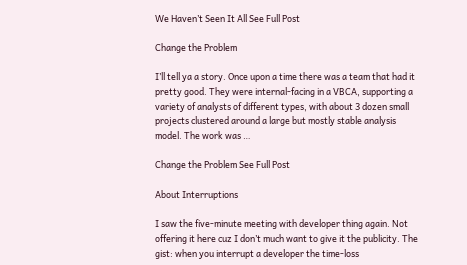We Haven’t Seen It All See Full Post

Change the Problem

I’ll tell ya a story. Once upon a time there was a team that had it pretty good. They were internal-facing in a VBCA, supporting a variety of analysts of different types, with about 3 dozen small projects clustered around a large but mostly stable analysis model. The work was …

Change the Problem See Full Post

About Interruptions

I saw the five-minute meeting with developer thing again. Not offering it here cuz I don’t much want to give it the publicity. The gist: when you interrupt a developer the time-loss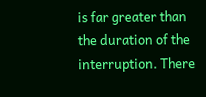is far greater than the duration of the interruption. There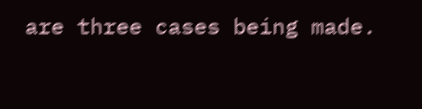are three cases being made.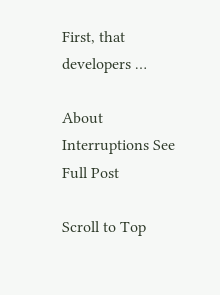First, that developers …

About Interruptions See Full Post

Scroll to Top